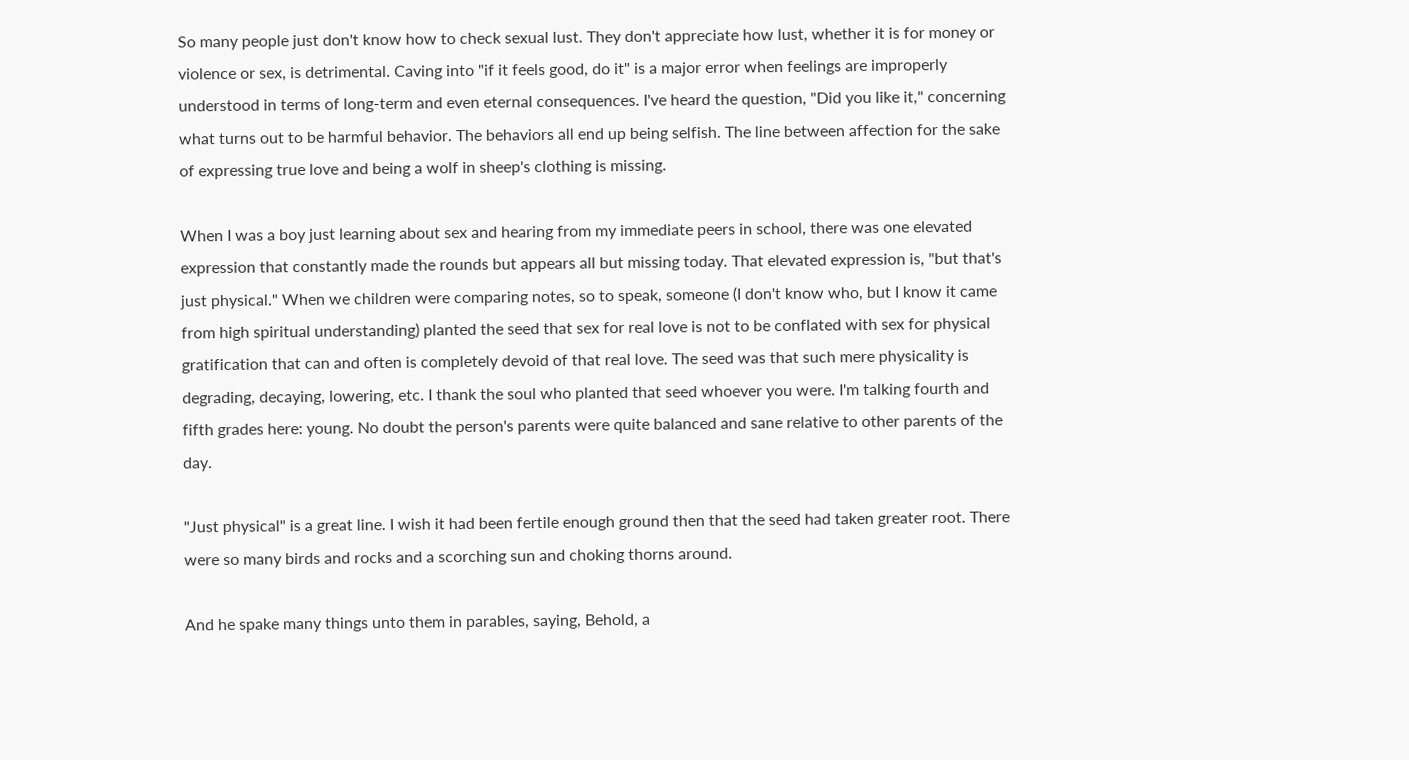So many people just don't know how to check sexual lust. They don't appreciate how lust, whether it is for money or violence or sex, is detrimental. Caving into "if it feels good, do it" is a major error when feelings are improperly understood in terms of long-term and even eternal consequences. I've heard the question, "Did you like it," concerning what turns out to be harmful behavior. The behaviors all end up being selfish. The line between affection for the sake of expressing true love and being a wolf in sheep's clothing is missing.

When I was a boy just learning about sex and hearing from my immediate peers in school, there was one elevated expression that constantly made the rounds but appears all but missing today. That elevated expression is, "but that's just physical." When we children were comparing notes, so to speak, someone (I don't know who, but I know it came from high spiritual understanding) planted the seed that sex for real love is not to be conflated with sex for physical gratification that can and often is completely devoid of that real love. The seed was that such mere physicality is degrading, decaying, lowering, etc. I thank the soul who planted that seed whoever you were. I'm talking fourth and fifth grades here: young. No doubt the person's parents were quite balanced and sane relative to other parents of the day.

"Just physical" is a great line. I wish it had been fertile enough ground then that the seed had taken greater root. There were so many birds and rocks and a scorching sun and choking thorns around.

And he spake many things unto them in parables, saying, Behold, a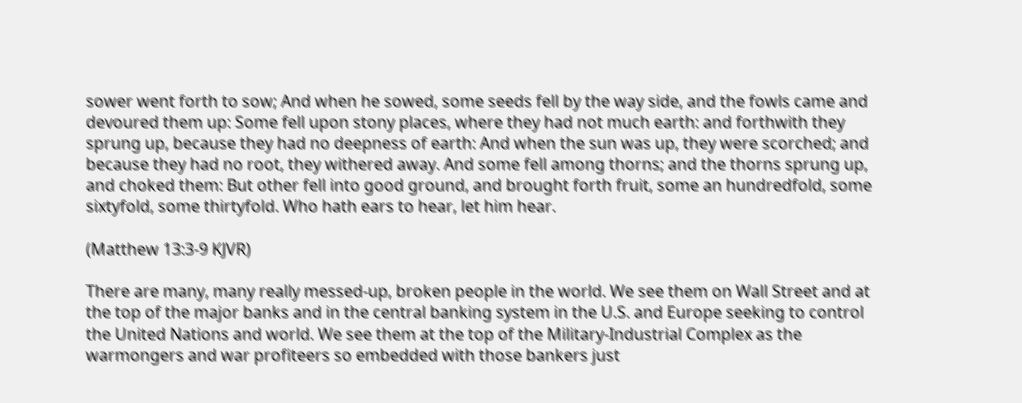sower went forth to sow; And when he sowed, some seeds fell by the way side, and the fowls came and devoured them up: Some fell upon stony places, where they had not much earth: and forthwith they sprung up, because they had no deepness of earth: And when the sun was up, they were scorched; and because they had no root, they withered away. And some fell among thorns; and the thorns sprung up, and choked them: But other fell into good ground, and brought forth fruit, some an hundredfold, some sixtyfold, some thirtyfold. Who hath ears to hear, let him hear.

(Matthew 13:3-9 KJVR)

There are many, many really messed-up, broken people in the world. We see them on Wall Street and at the top of the major banks and in the central banking system in the U.S. and Europe seeking to control the United Nations and world. We see them at the top of the Military-Industrial Complex as the warmongers and war profiteers so embedded with those bankers just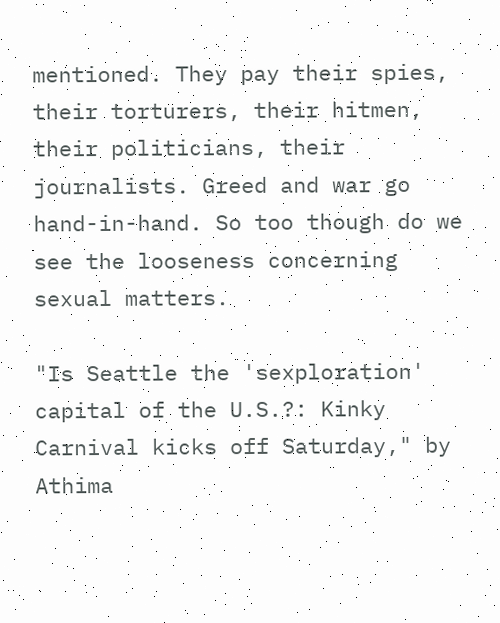mentioned. They pay their spies, their torturers, their hitmen, their politicians, their journalists. Greed and war go hand-in-hand. So too though do we see the looseness concerning sexual matters.

"Is Seattle the 'sexploration' capital of the U.S.?: Kinky Carnival kicks off Saturday," by Athima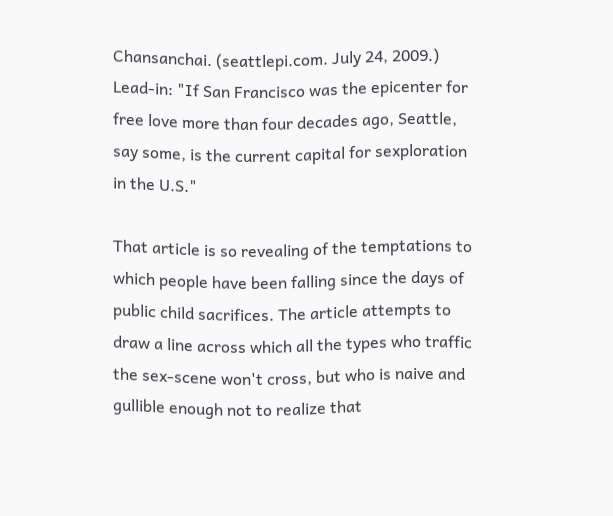Chansanchai. (seattlepi.com. July 24, 2009.) Lead-in: "If San Francisco was the epicenter for free love more than four decades ago, Seattle, say some, is the current capital for sexploration in the U.S."

That article is so revealing of the temptations to which people have been falling since the days of public child sacrifices. The article attempts to draw a line across which all the types who traffic the sex-scene won't cross, but who is naive and gullible enough not to realize that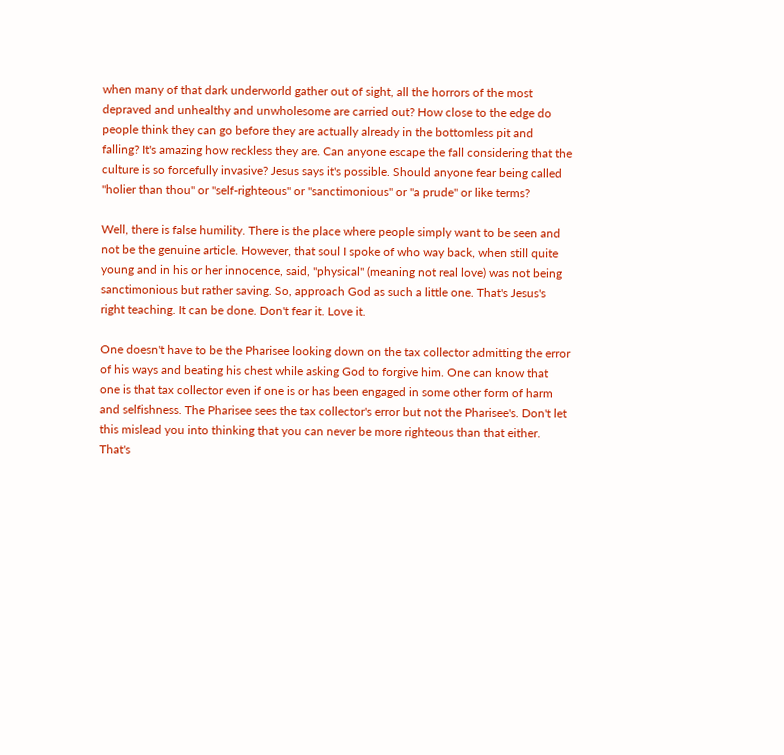when many of that dark underworld gather out of sight, all the horrors of the most depraved and unhealthy and unwholesome are carried out? How close to the edge do people think they can go before they are actually already in the bottomless pit and falling? It's amazing how reckless they are. Can anyone escape the fall considering that the culture is so forcefully invasive? Jesus says it's possible. Should anyone fear being called "holier than thou" or "self-righteous" or "sanctimonious" or "a prude" or like terms?

Well, there is false humility. There is the place where people simply want to be seen and not be the genuine article. However, that soul I spoke of who way back, when still quite young and in his or her innocence, said, "physical" (meaning not real love) was not being sanctimonious but rather saving. So, approach God as such a little one. That's Jesus's right teaching. It can be done. Don't fear it. Love it.

One doesn't have to be the Pharisee looking down on the tax collector admitting the error of his ways and beating his chest while asking God to forgive him. One can know that one is that tax collector even if one is or has been engaged in some other form of harm and selfishness. The Pharisee sees the tax collector's error but not the Pharisee's. Don't let this mislead you into thinking that you can never be more righteous than that either. That's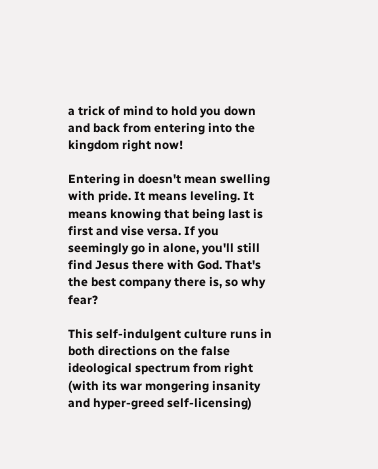a trick of mind to hold you down and back from entering into the kingdom right now!

Entering in doesn't mean swelling with pride. It means leveling. It means knowing that being last is first and vise versa. If you seemingly go in alone, you'll still find Jesus there with God. That's the best company there is, so why fear?

This self-indulgent culture runs in both directions on the false ideological spectrum from right (with its war mongering insanity and hyper-greed self-licensing)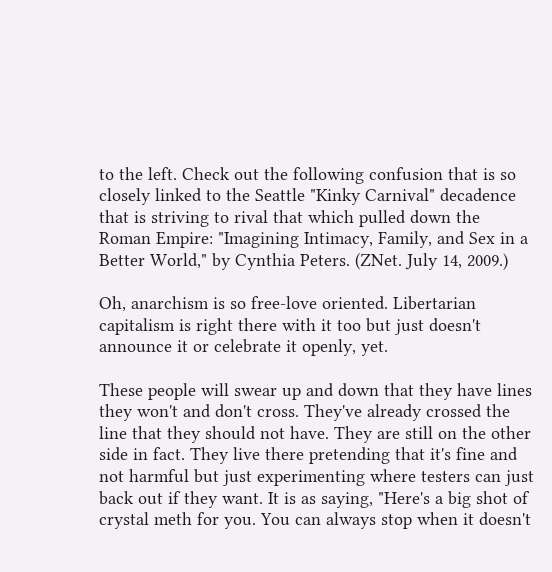to the left. Check out the following confusion that is so closely linked to the Seattle "Kinky Carnival" decadence that is striving to rival that which pulled down the Roman Empire: "Imagining Intimacy, Family, and Sex in a Better World," by Cynthia Peters. (ZNet. July 14, 2009.)

Oh, anarchism is so free-love oriented. Libertarian capitalism is right there with it too but just doesn't announce it or celebrate it openly, yet.

These people will swear up and down that they have lines they won't and don't cross. They've already crossed the line that they should not have. They are still on the other side in fact. They live there pretending that it's fine and not harmful but just experimenting where testers can just back out if they want. It is as saying, "Here's a big shot of crystal meth for you. You can always stop when it doesn't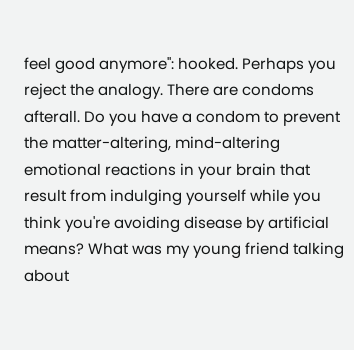feel good anymore": hooked. Perhaps you reject the analogy. There are condoms afterall. Do you have a condom to prevent the matter-altering, mind-altering emotional reactions in your brain that result from indulging yourself while you think you're avoiding disease by artificial means? What was my young friend talking about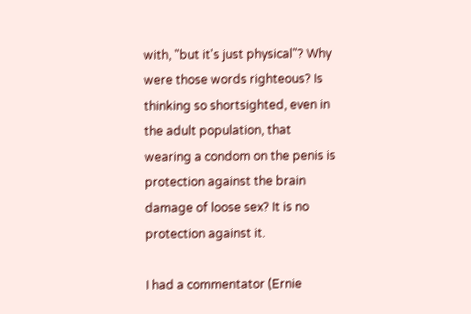with, "but it's just physical"? Why were those words righteous? Is thinking so shortsighted, even in the adult population, that wearing a condom on the penis is protection against the brain damage of loose sex? It is no protection against it.

I had a commentator (Ernie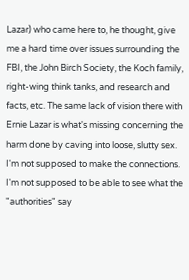Lazar) who came here to, he thought, give me a hard time over issues surrounding the FBI, the John Birch Society, the Koch family, right-wing think tanks, and research and facts, etc. The same lack of vision there with Ernie Lazar is what's missing concerning the harm done by caving into loose, slutty sex. I'm not supposed to make the connections. I'm not supposed to be able to see what the "authorities" say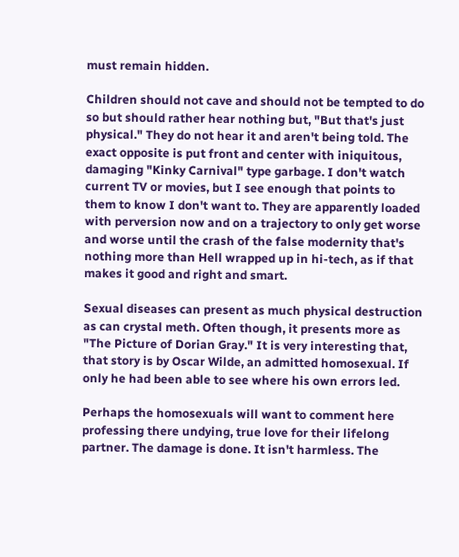must remain hidden.

Children should not cave and should not be tempted to do so but should rather hear nothing but, "But that's just physical." They do not hear it and aren't being told. The exact opposite is put front and center with iniquitous, damaging "Kinky Carnival" type garbage. I don't watch current TV or movies, but I see enough that points to them to know I don't want to. They are apparently loaded with perversion now and on a trajectory to only get worse and worse until the crash of the false modernity that's nothing more than Hell wrapped up in hi-tech, as if that makes it good and right and smart.

Sexual diseases can present as much physical destruction as can crystal meth. Often though, it presents more as "The Picture of Dorian Gray." It is very interesting that, that story is by Oscar Wilde, an admitted homosexual. If only he had been able to see where his own errors led.

Perhaps the homosexuals will want to comment here professing there undying, true love for their lifelong partner. The damage is done. It isn't harmless. The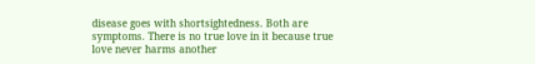disease goes with shortsightedness. Both are symptoms. There is no true love in it because true love never harms another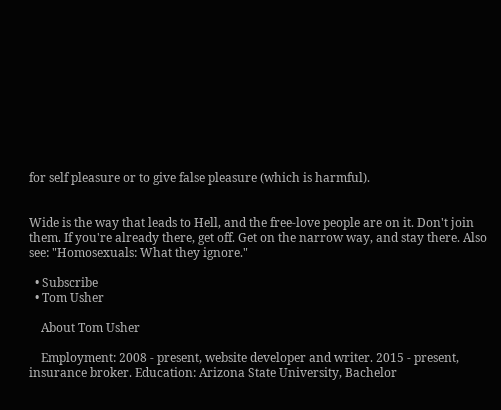for self pleasure or to give false pleasure (which is harmful).


Wide is the way that leads to Hell, and the free-love people are on it. Don't join them. If you're already there, get off. Get on the narrow way, and stay there. Also see: "Homosexuals: What they ignore."

  • Subscribe
  • Tom Usher

    About Tom Usher

    Employment: 2008 - present, website developer and writer. 2015 - present, insurance broker. Education: Arizona State University, Bachelor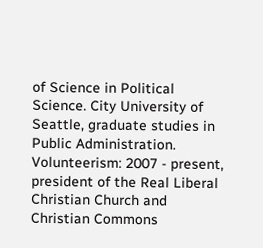of Science in Political Science. City University of Seattle, graduate studies in Public Administration. Volunteerism: 2007 - present, president of the Real Liberal Christian Church and Christian Commons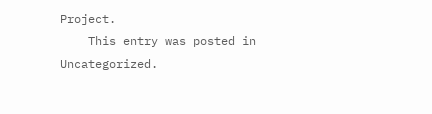Project.
    This entry was posted in Uncategorized.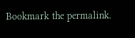Bookmark the permalink.